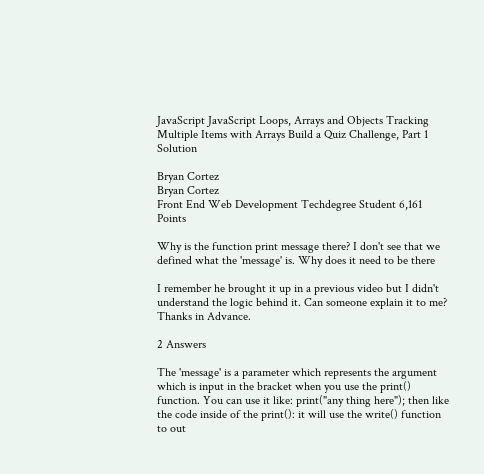JavaScript JavaScript Loops, Arrays and Objects Tracking Multiple Items with Arrays Build a Quiz Challenge, Part 1 Solution

Bryan Cortez
Bryan Cortez
Front End Web Development Techdegree Student 6,161 Points

Why is the function print message there? I don't see that we defined what the 'message' is. Why does it need to be there

I remember he brought it up in a previous video but I didn't understand the logic behind it. Can someone explain it to me? Thanks in Advance.

2 Answers

The 'message' is a parameter which represents the argument which is input in the bracket when you use the print() function. You can use it like: print("any thing here"); then like the code inside of the print(): it will use the write() function to out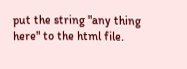put the string "any thing here" to the html file.